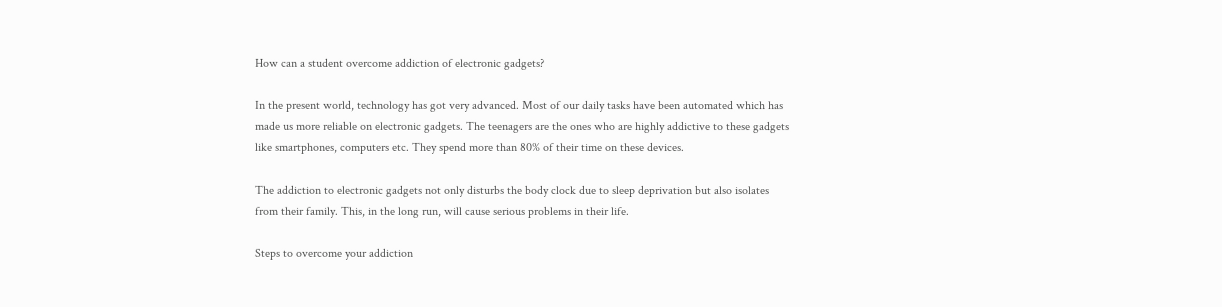How can a student overcome addiction of electronic gadgets?

In the present world, technology has got very advanced. Most of our daily tasks have been automated which has made us more reliable on electronic gadgets. The teenagers are the ones who are highly addictive to these gadgets like smartphones, computers etc. They spend more than 80% of their time on these devices.

The addiction to electronic gadgets not only disturbs the body clock due to sleep deprivation but also isolates from their family. This, in the long run, will cause serious problems in their life.

Steps to overcome your addiction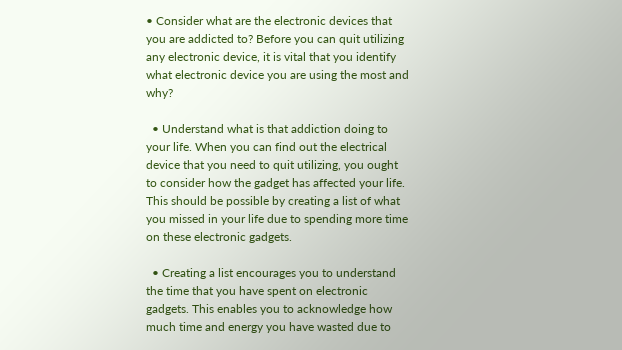• Consider what are the electronic devices that you are addicted to? Before you can quit utilizing any electronic device, it is vital that you identify what electronic device you are using the most and why?

  • Understand what is that addiction doing to your life. When you can find out the electrical device that you need to quit utilizing, you ought to consider how the gadget has affected your life. This should be possible by creating a list of what you missed in your life due to spending more time on these electronic gadgets.

  • Creating a list encourages you to understand the time that you have spent on electronic gadgets. This enables you to acknowledge how much time and energy you have wasted due to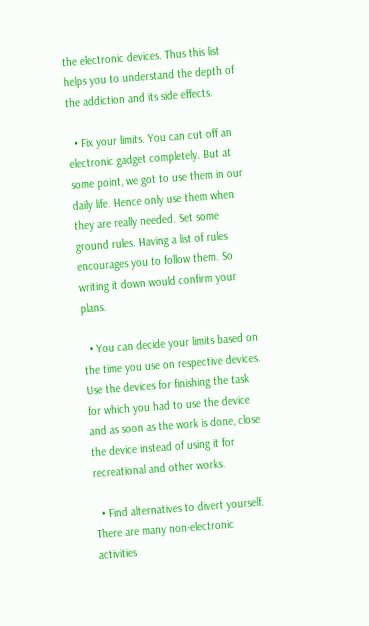the electronic devices. Thus this list helps you to understand the depth of the addiction and its side effects.

  • Fix your limits. You can cut off an electronic gadget completely. But at some point, we got to use them in our daily life. Hence only use them when they are really needed. Set some ground rules. Having a list of rules encourages you to follow them. So writing it down would confirm your plans.

  • You can decide your limits based on the time you use on respective devices. Use the devices for finishing the task for which you had to use the device and as soon as the work is done, close the device instead of using it for recreational and other works.

  • Find alternatives to divert yourself. There are many non-electronic activities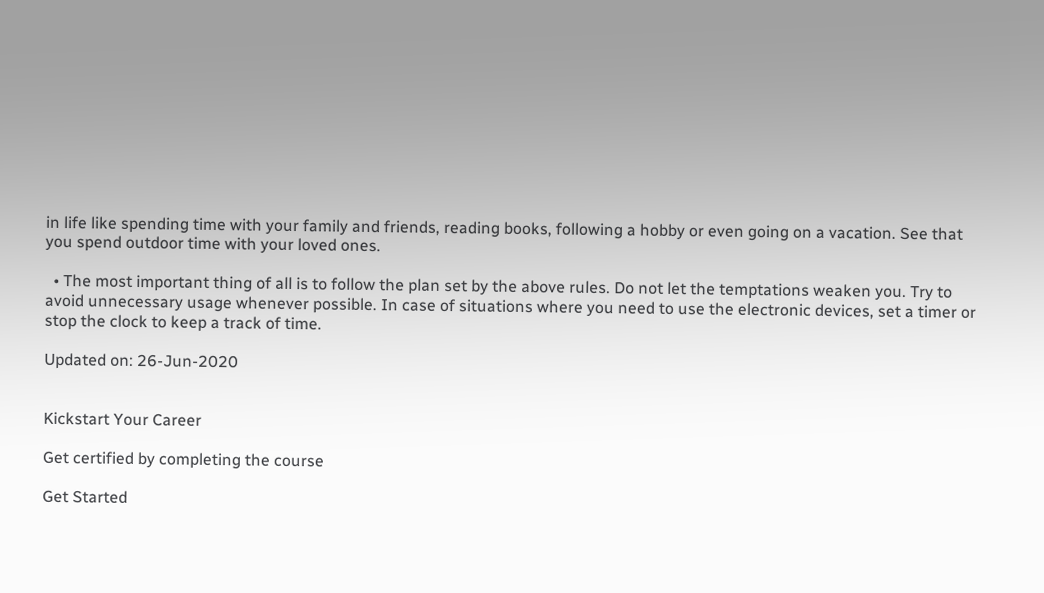in life like spending time with your family and friends, reading books, following a hobby or even going on a vacation. See that you spend outdoor time with your loved ones.

  • The most important thing of all is to follow the plan set by the above rules. Do not let the temptations weaken you. Try to avoid unnecessary usage whenever possible. In case of situations where you need to use the electronic devices, set a timer or stop the clock to keep a track of time.

Updated on: 26-Jun-2020


Kickstart Your Career

Get certified by completing the course

Get Started